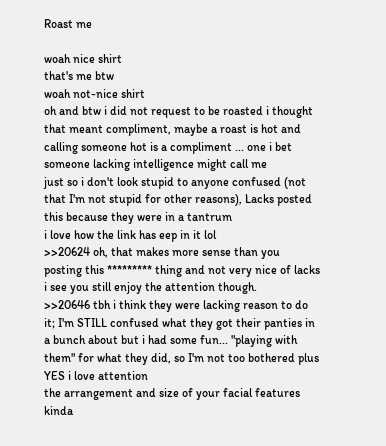Roast me

woah nice shirt
that's me btw
woah not-nice shirt
oh and btw i did not request to be roasted i thought that meant compliment, maybe a roast is hot and calling someone hot is a compliment ... one i bet someone lacking intelligence might call me
just so i don't look stupid to anyone confused (not that I'm not stupid for other reasons), Lacks posted this because they were in a tantrum
i love how the link has eep in it lol
>>20624 oh, that makes more sense than you posting this ********* thing and not very nice of lacks i see you still enjoy the attention though.
>>20646 tbh i think they were lacking reason to do it; I'm STILL confused what they got their panties in a bunch about but i had some fun... "playing with them" for what they did, so I'm not too bothered plus YES i love attention
the arrangement and size of your facial features kinda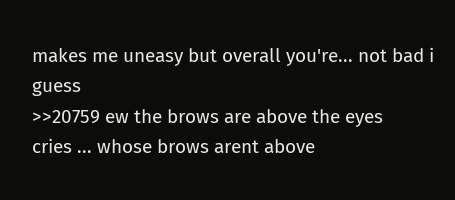makes me uneasy but overall you're... not bad i guess
>>20759 ew the brows are above the eyes
cries ... whose brows arent above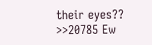their eyes??
>>20785 Ew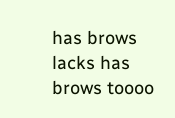has brows
lacks has brows toooo